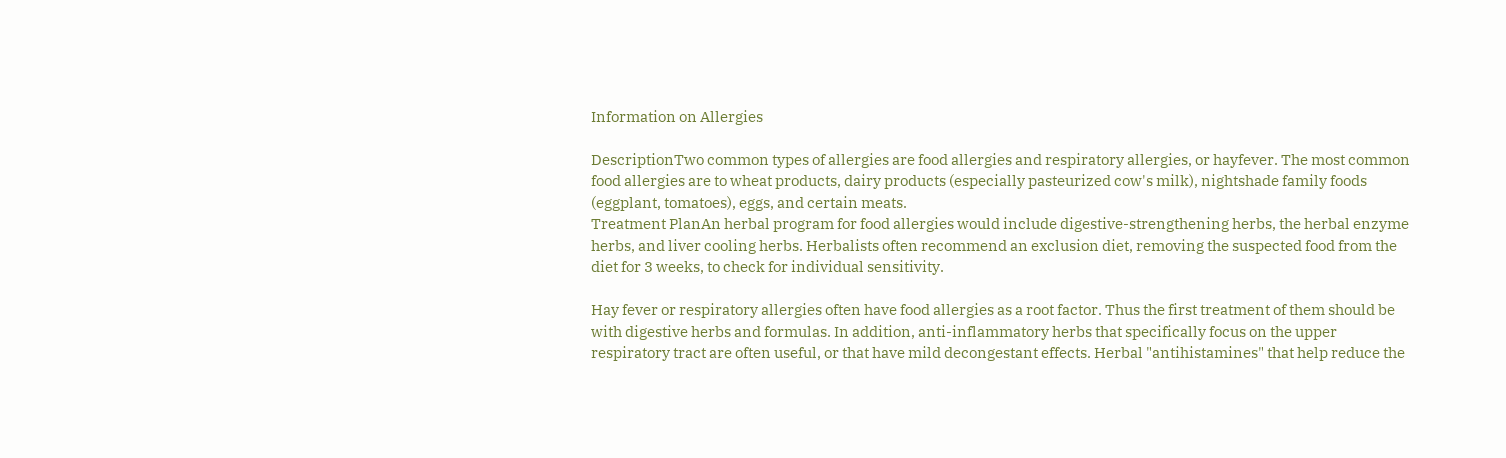Information on Allergies

DescriptionTwo common types of allergies are food allergies and respiratory allergies, or hayfever. The most common food allergies are to wheat products, dairy products (especially pasteurized cow's milk), nightshade family foods (eggplant, tomatoes), eggs, and certain meats.
Treatment PlanAn herbal program for food allergies would include digestive-strengthening herbs, the herbal enzyme herbs, and liver cooling herbs. Herbalists often recommend an exclusion diet, removing the suspected food from the diet for 3 weeks, to check for individual sensitivity.

Hay fever or respiratory allergies often have food allergies as a root factor. Thus the first treatment of them should be with digestive herbs and formulas. In addition, anti-inflammatory herbs that specifically focus on the upper respiratory tract are often useful, or that have mild decongestant effects. Herbal "antihistamines" that help reduce the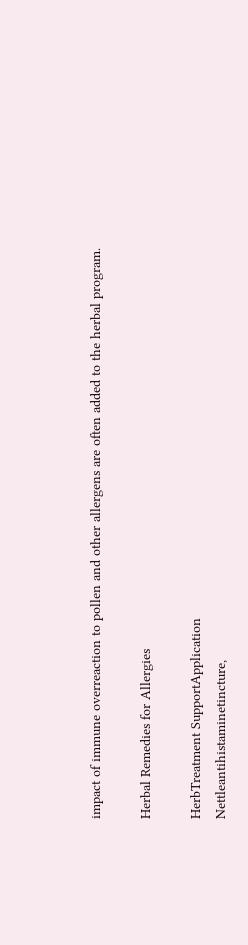impact of immune overreaction to pollen and other allergens are often added to the herbal program.

Herbal Remedies for Allergies

HerbTreatment SupportApplication
Nettleantihistaminetincture,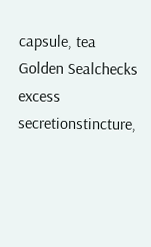capsule, tea
Golden Sealchecks excess secretionstincture,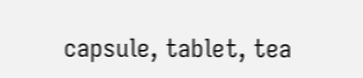capsule, tablet, tea